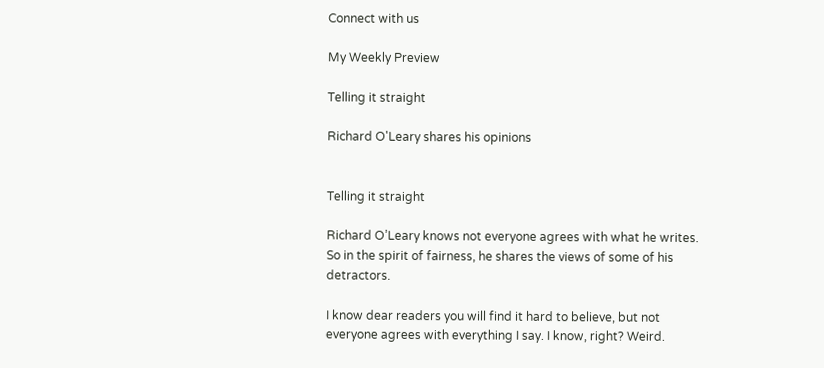Connect with us

My Weekly Preview

Telling it straight

Richard O'Leary shares his opinions


Telling it straight

Richard O’Leary knows not everyone agrees with what he writes. So in the spirit of fairness, he shares the views of some of his detractors.

I know dear readers you will find it hard to believe, but not everyone agrees with everything I say. I know, right? Weird.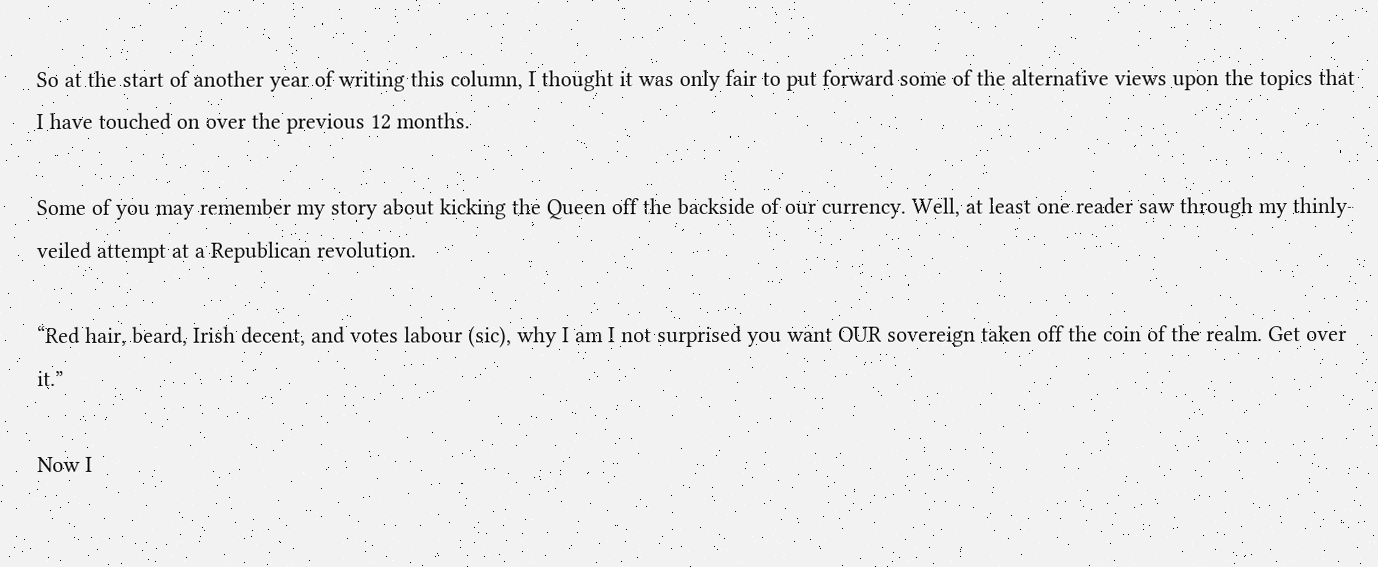So at the start of another year of writing this column, I thought it was only fair to put forward some of the alternative views upon the topics that I have touched on over the previous 12 months.

Some of you may remember my story about kicking the Queen off the backside of our currency. Well, at least one reader saw through my thinly-veiled attempt at a Republican revolution.

“Red hair, beard, Irish decent, and votes labour (sic), why I am I not surprised you want OUR sovereign taken off the coin of the realm. Get over it.”

Now I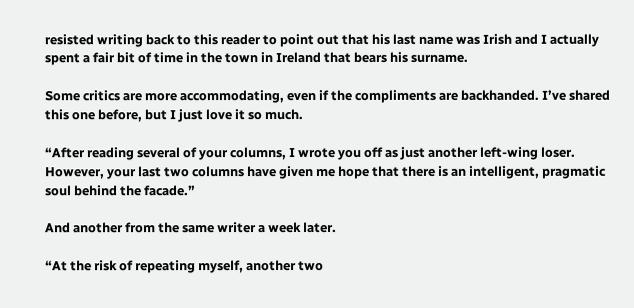resisted writing back to this reader to point out that his last name was Irish and I actually spent a fair bit of time in the town in Ireland that bears his surname.

Some critics are more accommodating, even if the compliments are backhanded. I’ve shared this one before, but I just love it so much.

“After reading several of your columns, I wrote you off as just another left-wing loser. However, your last two columns have given me hope that there is an intelligent, pragmatic soul behind the facade.”

And another from the same writer a week later.

“At the risk of repeating myself, another two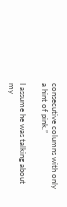consecutive columns with only a hint of pink.”

I assume he was talking about my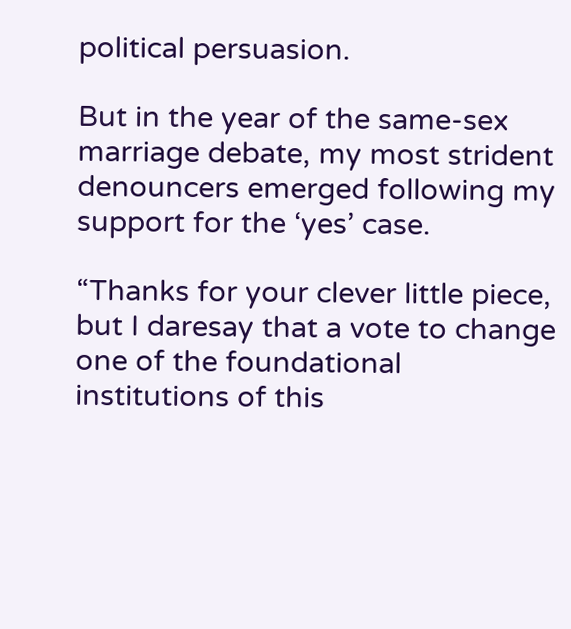political persuasion.

But in the year of the same-sex marriage debate, my most strident denouncers emerged following my support for the ‘yes’ case.

“Thanks for your clever little piece, but I daresay that a vote to change one of the foundational institutions of this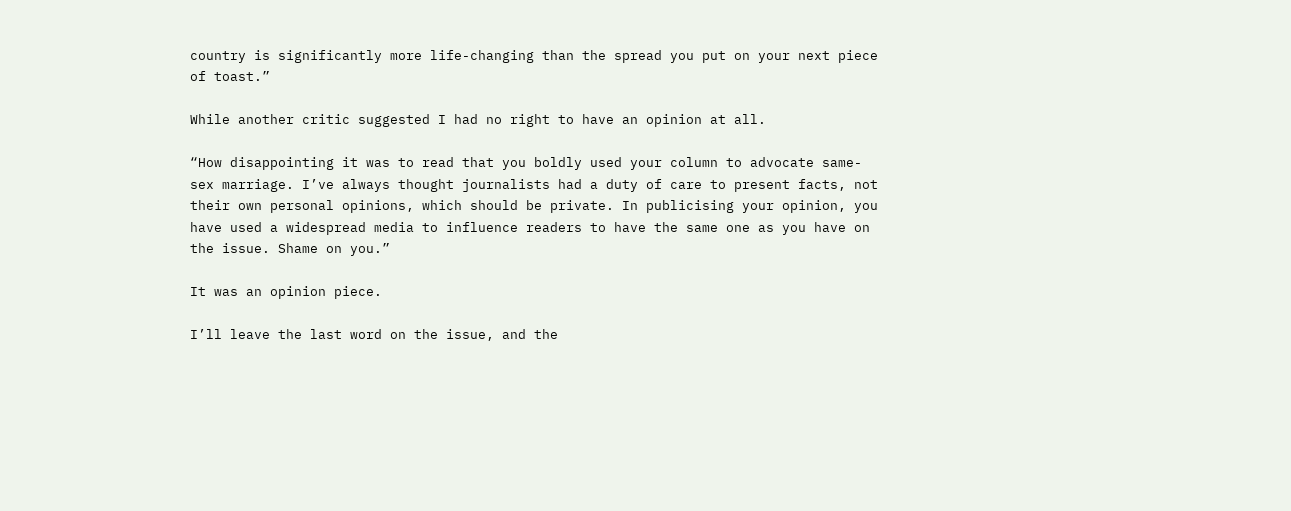country is significantly more life-changing than the spread you put on your next piece of toast.”

While another critic suggested I had no right to have an opinion at all.

“How disappointing it was to read that you boldly used your column to advocate same-sex marriage. I’ve always thought journalists had a duty of care to present facts, not their own personal opinions, which should be private. In publicising your opinion, you have used a widespread media to influence readers to have the same one as you have on the issue. Shame on you.”

It was an opinion piece.

I’ll leave the last word on the issue, and the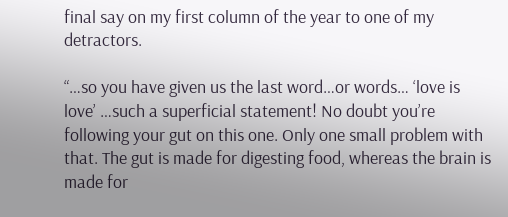final say on my first column of the year to one of my detractors.

“…so you have given us the last word…or words… ‘love is love’ …such a superficial statement! No doubt you’re following your gut on this one. Only one small problem with that. The gut is made for digesting food, whereas the brain is made for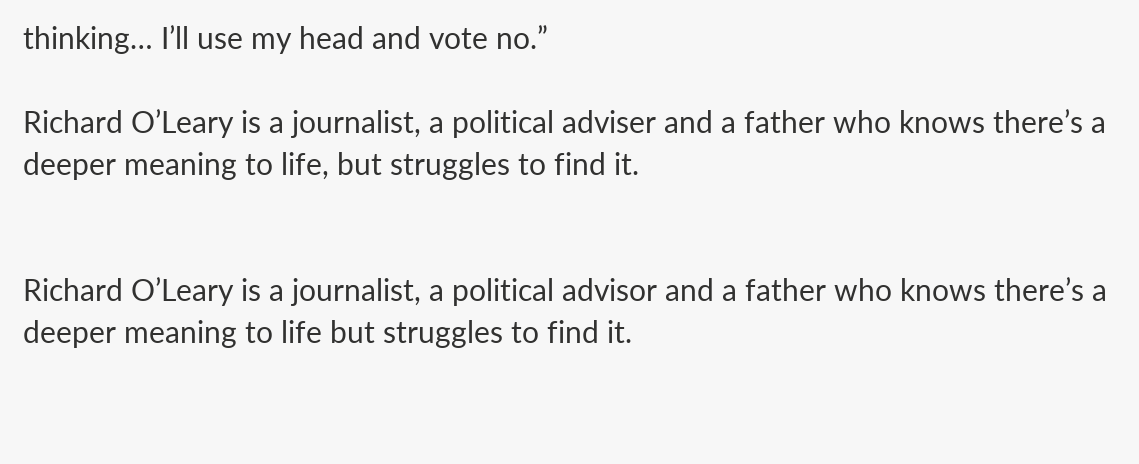thinking… I’ll use my head and vote no.”

Richard O’Leary is a journalist, a political adviser and a father who knows there’s a deeper meaning to life, but struggles to find it.


Richard O’Leary is a journalist, a political advisor and a father who knows there’s a deeper meaning to life but struggles to find it.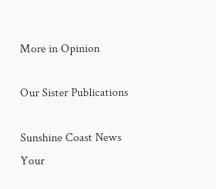More in Opinion

Our Sister Publications

Sunshine Coast News Your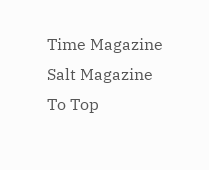Time Magazine Salt Magazine
To Top